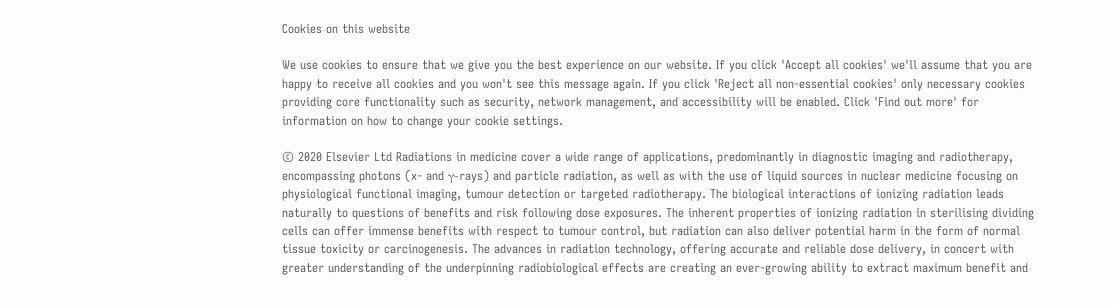Cookies on this website

We use cookies to ensure that we give you the best experience on our website. If you click 'Accept all cookies' we'll assume that you are happy to receive all cookies and you won't see this message again. If you click 'Reject all non-essential cookies' only necessary cookies providing core functionality such as security, network management, and accessibility will be enabled. Click 'Find out more' for information on how to change your cookie settings.

© 2020 Elsevier Ltd Radiations in medicine cover a wide range of applications, predominantly in diagnostic imaging and radiotherapy, encompassing photons (x- and γ-rays) and particle radiation, as well as with the use of liquid sources in nuclear medicine focusing on physiological functional imaging, tumour detection or targeted radiotherapy. The biological interactions of ionizing radiation leads naturally to questions of benefits and risk following dose exposures. The inherent properties of ionizing radiation in sterilising dividing cells can offer immense benefits with respect to tumour control, but radiation can also deliver potential harm in the form of normal tissue toxicity or carcinogenesis. The advances in radiation technology, offering accurate and reliable dose delivery, in concert with greater understanding of the underpinning radiobiological effects are creating an ever-growing ability to extract maximum benefit and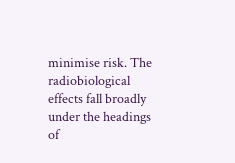minimise risk. The radiobiological effects fall broadly under the headings of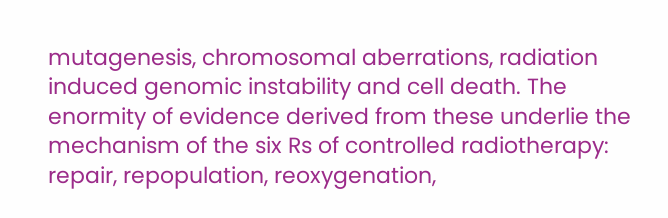mutagenesis, chromosomal aberrations, radiation induced genomic instability and cell death. The enormity of evidence derived from these underlie the mechanism of the six Rs of controlled radiotherapy: repair, repopulation, reoxygenation,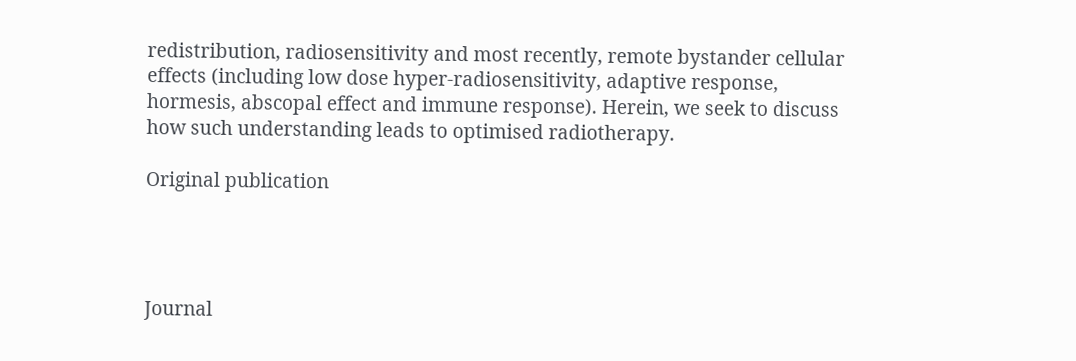redistribution, radiosensitivity and most recently, remote bystander cellular effects (including low dose hyper-radiosensitivity, adaptive response, hormesis, abscopal effect and immune response). Herein, we seek to discuss how such understanding leads to optimised radiotherapy.

Original publication




Journal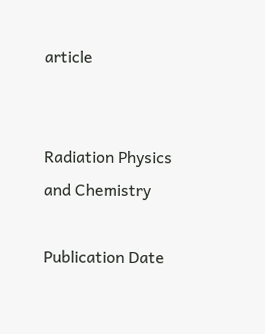article


Radiation Physics and Chemistry

Publication Date